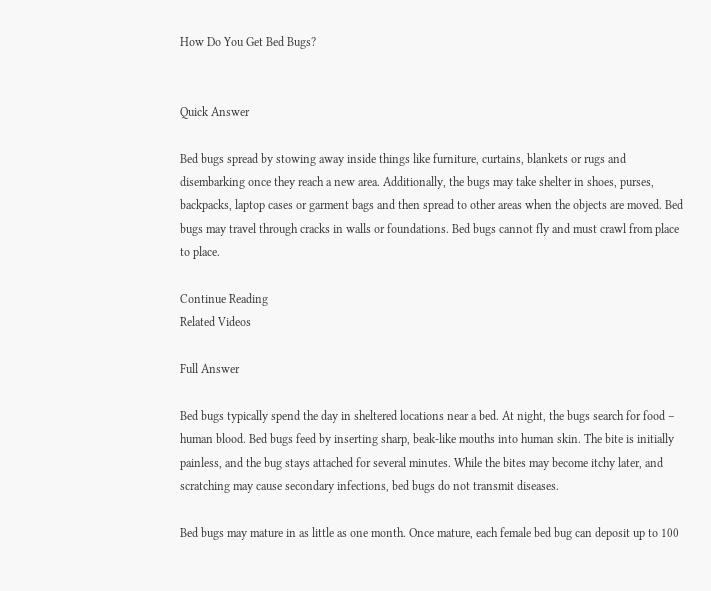How Do You Get Bed Bugs?


Quick Answer

Bed bugs spread by stowing away inside things like furniture, curtains, blankets or rugs and disembarking once they reach a new area. Additionally, the bugs may take shelter in shoes, purses, backpacks, laptop cases or garment bags and then spread to other areas when the objects are moved. Bed bugs may travel through cracks in walls or foundations. Bed bugs cannot fly and must crawl from place to place.

Continue Reading
Related Videos

Full Answer

Bed bugs typically spend the day in sheltered locations near a bed. At night, the bugs search for food – human blood. Bed bugs feed by inserting sharp, beak-like mouths into human skin. The bite is initially painless, and the bug stays attached for several minutes. While the bites may become itchy later, and scratching may cause secondary infections, bed bugs do not transmit diseases.

Bed bugs may mature in as little as one month. Once mature, each female bed bug can deposit up to 100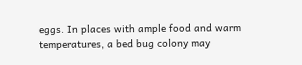eggs. In places with ample food and warm temperatures, a bed bug colony may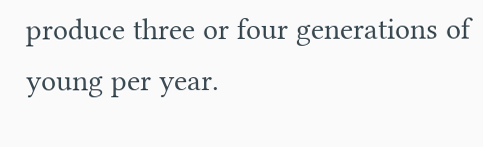produce three or four generations of young per year.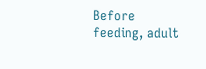Before feeding, adult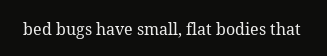bed bugs have small, flat bodies that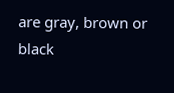are gray, brown or black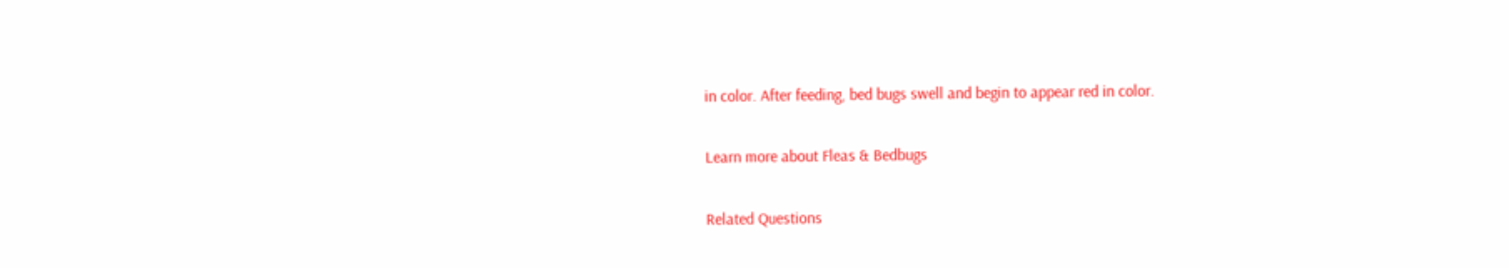in color. After feeding, bed bugs swell and begin to appear red in color.

Learn more about Fleas & Bedbugs

Related Questions